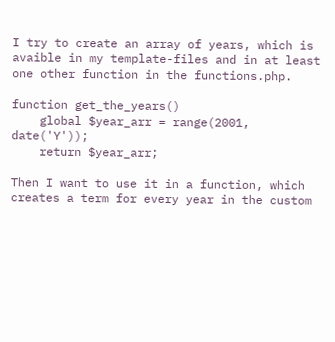I try to create an array of years, which is avaible in my template-files and in at least one other function in the functions.php.

function get_the_years()
    global $year_arr = range(2001, date('Y'));
    return $year_arr;

Then I want to use it in a function, which creates a term for every year in the custom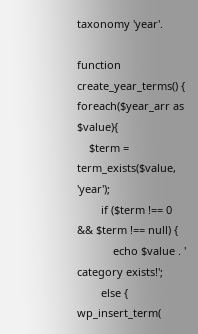taxonomy 'year'.

function create_year_terms() {
foreach($year_arr as $value){
    $term = term_exists($value, 'year');
        if ($term !== 0 && $term !== null) {
            echo $value . ' category exists!';
        else { wp_insert_term(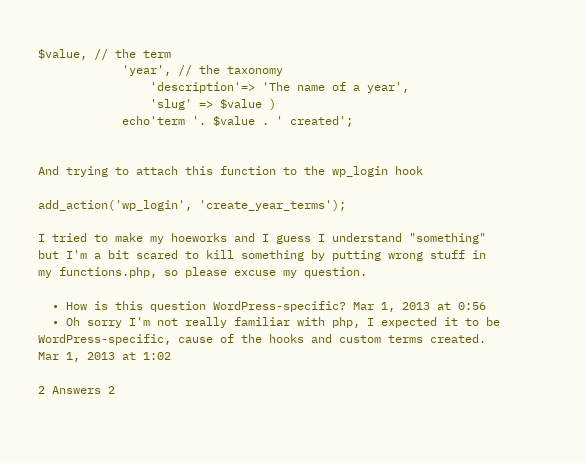$value, // the term
            'year', // the taxonomy
                'description'=> 'The name of a year',
                'slug' => $value )
            echo'term '. $value . ' created';


And trying to attach this function to the wp_login hook

add_action('wp_login', 'create_year_terms');

I tried to make my hoeworks and I guess I understand "something" but I'm a bit scared to kill something by putting wrong stuff in my functions.php, so please excuse my question.

  • How is this question WordPress-specific? Mar 1, 2013 at 0:56
  • Oh sorry I'm not really familiar with php, I expected it to be WordPress-specific, cause of the hooks and custom terms created. Mar 1, 2013 at 1:02

2 Answers 2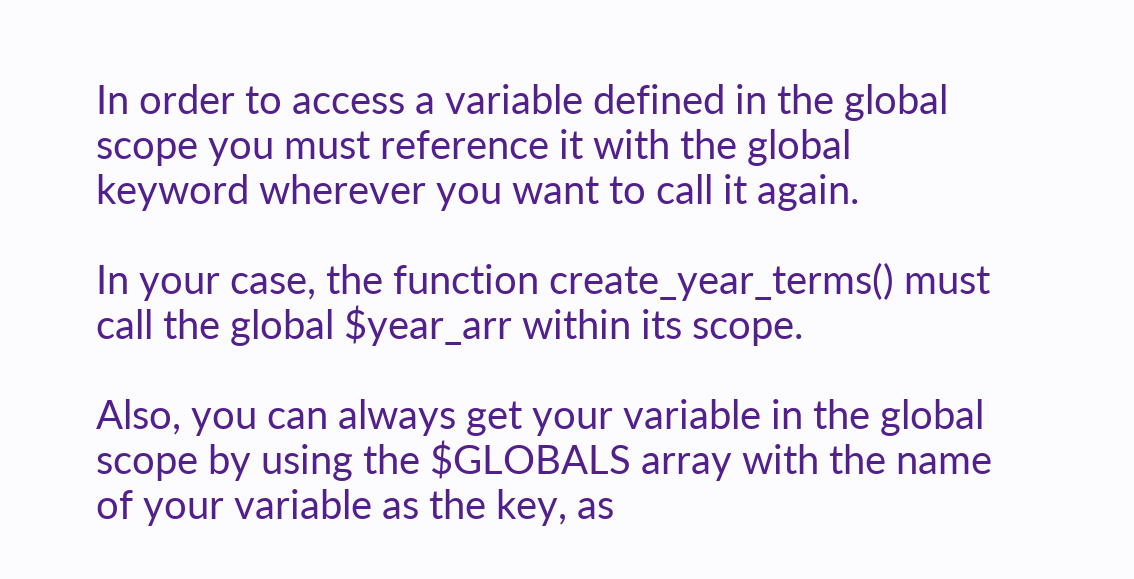In order to access a variable defined in the global scope you must reference it with the global keyword wherever you want to call it again.

In your case, the function create_year_terms() must call the global $year_arr within its scope.

Also, you can always get your variable in the global scope by using the $GLOBALS array with the name of your variable as the key, as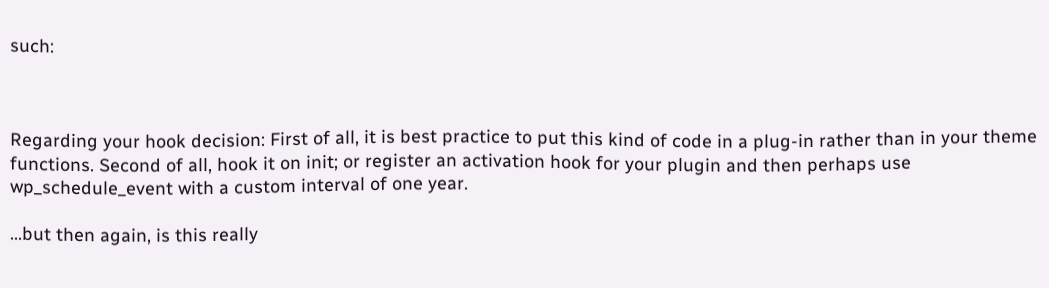such:



Regarding your hook decision: First of all, it is best practice to put this kind of code in a plug-in rather than in your theme functions. Second of all, hook it on init; or register an activation hook for your plugin and then perhaps use wp_schedule_event with a custom interval of one year.

…but then again, is this really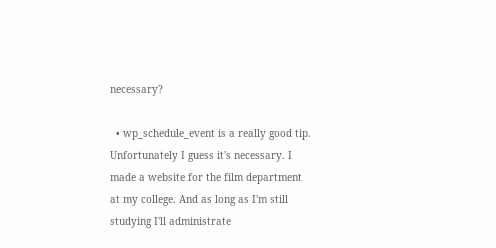necessary?

  • wp_schedule_event is a really good tip. Unfortunately I guess it's necessary. I made a website for the film department at my college. And as long as I'm still studying I'll administrate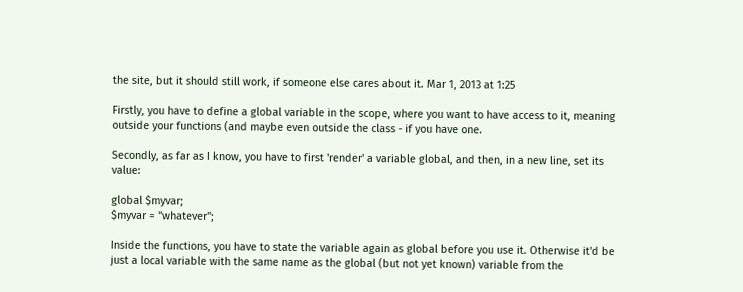the site, but it should still work, if someone else cares about it. Mar 1, 2013 at 1:25

Firstly, you have to define a global variable in the scope, where you want to have access to it, meaning outside your functions (and maybe even outside the class - if you have one.

Secondly, as far as I know, you have to first 'render' a variable global, and then, in a new line, set its value:

global $myvar;
$myvar = "whatever";

Inside the functions, you have to state the variable again as global before you use it. Otherwise it'd be just a local variable with the same name as the global (but not yet known) variable from the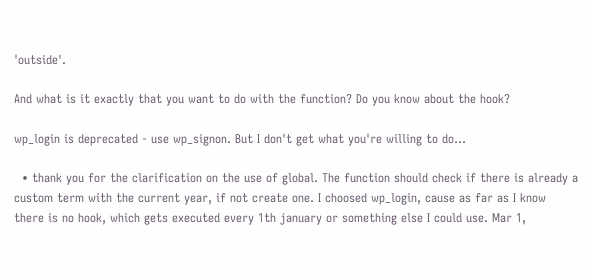'outside'.

And what is it exactly that you want to do with the function? Do you know about the hook?

wp_login is deprecated - use wp_signon. But I don't get what you're willing to do...

  • thank you for the clarification on the use of global. The function should check if there is already a custom term with the current year, if not create one. I choosed wp_login, cause as far as I know there is no hook, which gets executed every 1th january or something else I could use. Mar 1,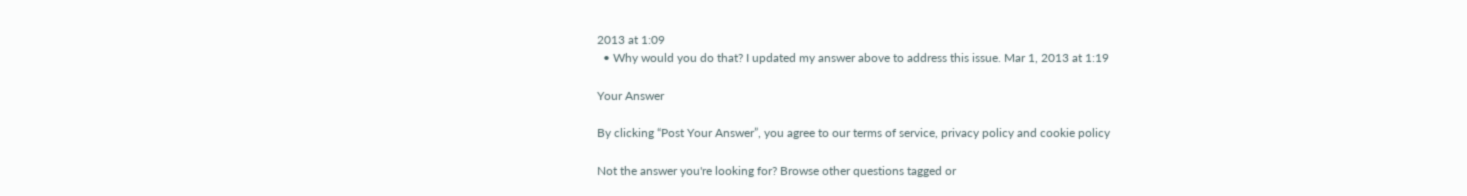2013 at 1:09
  • Why would you do that? I updated my answer above to address this issue. Mar 1, 2013 at 1:19

Your Answer

By clicking “Post Your Answer”, you agree to our terms of service, privacy policy and cookie policy

Not the answer you're looking for? Browse other questions tagged or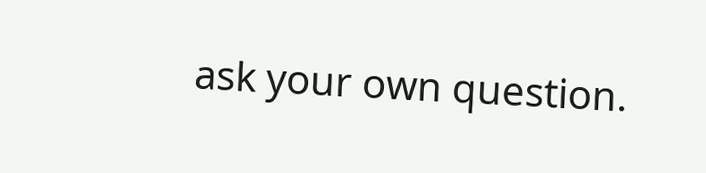ask your own question.